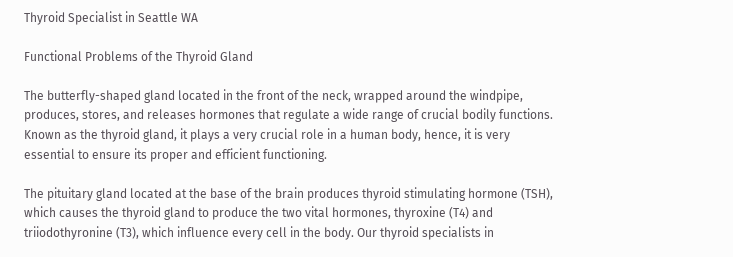Thyroid Specialist in Seattle WA

Functional Problems of the Thyroid Gland

The butterfly-shaped gland located in the front of the neck, wrapped around the windpipe, produces, stores, and releases hormones that regulate a wide range of crucial bodily functions. Known as the thyroid gland, it plays a very crucial role in a human body, hence, it is very essential to ensure its proper and efficient functioning.

The pituitary gland located at the base of the brain produces thyroid stimulating hormone (TSH), which causes the thyroid gland to produce the two vital hormones, thyroxine (T4) and triiodothyronine (T3), which influence every cell in the body. Our thyroid specialists in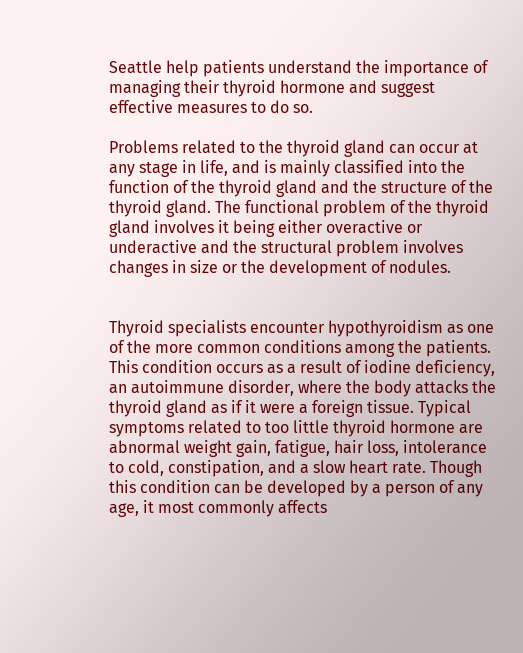Seattle help patients understand the importance of managing their thyroid hormone and suggest effective measures to do so.

Problems related to the thyroid gland can occur at any stage in life, and is mainly classified into the function of the thyroid gland and the structure of the thyroid gland. The functional problem of the thyroid gland involves it being either overactive or underactive and the structural problem involves changes in size or the development of nodules.


Thyroid specialists encounter hypothyroidism as one of the more common conditions among the patients. This condition occurs as a result of iodine deficiency, an autoimmune disorder, where the body attacks the thyroid gland as if it were a foreign tissue. Typical symptoms related to too little thyroid hormone are abnormal weight gain, fatigue, hair loss, intolerance to cold, constipation, and a slow heart rate. Though this condition can be developed by a person of any age, it most commonly affects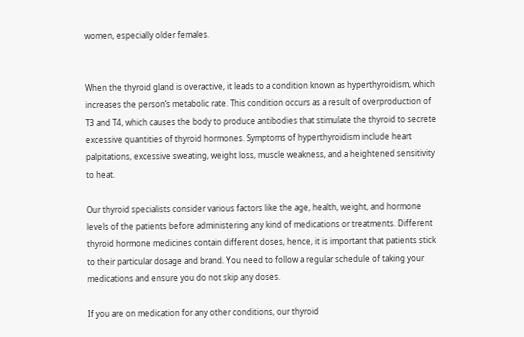women, especially older females.


When the thyroid gland is overactive, it leads to a condition known as hyperthyroidism, which increases the person’s metabolic rate. This condition occurs as a result of overproduction of T3 and T4, which causes the body to produce antibodies that stimulate the thyroid to secrete excessive quantities of thyroid hormones. Symptoms of hyperthyroidism include heart palpitations, excessive sweating, weight loss, muscle weakness, and a heightened sensitivity to heat.

Our thyroid specialists consider various factors like the age, health, weight, and hormone levels of the patients before administering any kind of medications or treatments. Different thyroid hormone medicines contain different doses, hence, it is important that patients stick to their particular dosage and brand. You need to follow a regular schedule of taking your medications and ensure you do not skip any doses.

If you are on medication for any other conditions, our thyroid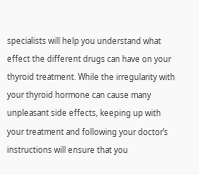specialists will help you understand what effect the different drugs can have on your thyroid treatment. While the irregularity with your thyroid hormone can cause many unpleasant side effects, keeping up with your treatment and following your doctor’s instructions will ensure that you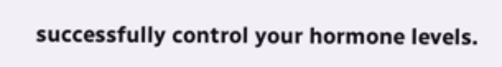successfully control your hormone levels.